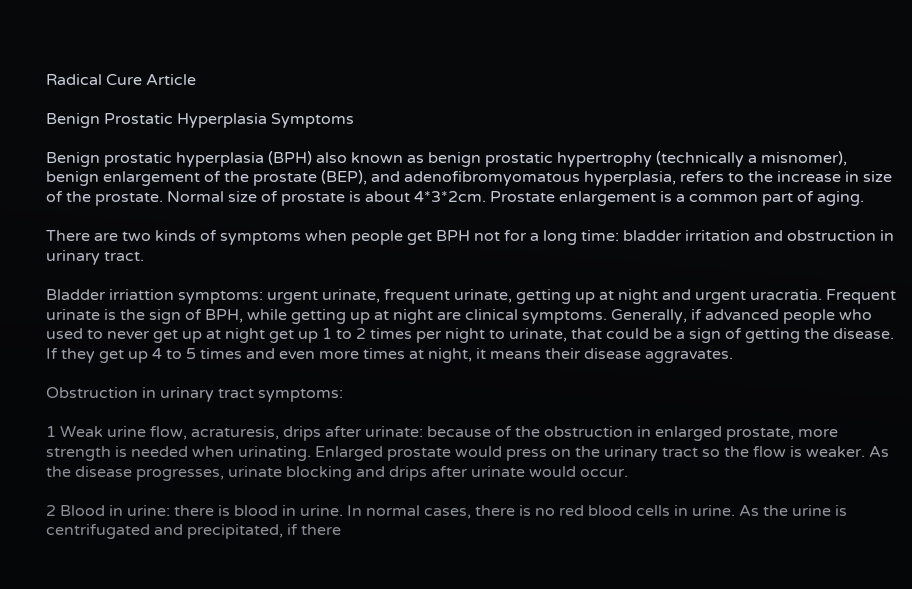Radical Cure Article

Benign Prostatic Hyperplasia Symptoms

Benign prostatic hyperplasia (BPH) also known as benign prostatic hypertrophy (technically a misnomer), benign enlargement of the prostate (BEP), and adenofibromyomatous hyperplasia, refers to the increase in size of the prostate. Normal size of prostate is about 4*3*2cm. Prostate enlargement is a common part of aging.

There are two kinds of symptoms when people get BPH not for a long time: bladder irritation and obstruction in urinary tract.

Bladder irriattion symptoms: urgent urinate, frequent urinate, getting up at night and urgent uracratia. Frequent urinate is the sign of BPH, while getting up at night are clinical symptoms. Generally, if advanced people who used to never get up at night get up 1 to 2 times per night to urinate, that could be a sign of getting the disease. If they get up 4 to 5 times and even more times at night, it means their disease aggravates.

Obstruction in urinary tract symptoms:

1 Weak urine flow, acraturesis, drips after urinate: because of the obstruction in enlarged prostate, more strength is needed when urinating. Enlarged prostate would press on the urinary tract so the flow is weaker. As the disease progresses, urinate blocking and drips after urinate would occur.

2 Blood in urine: there is blood in urine. In normal cases, there is no red blood cells in urine. As the urine is centrifugated and precipitated, if there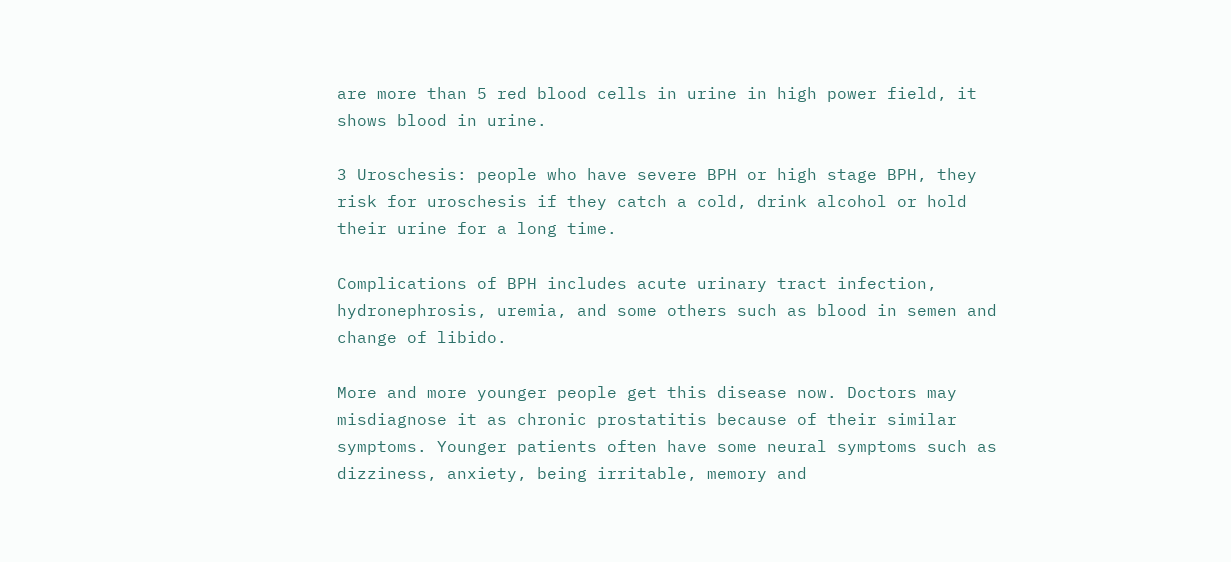are more than 5 red blood cells in urine in high power field, it shows blood in urine.

3 Uroschesis: people who have severe BPH or high stage BPH, they risk for uroschesis if they catch a cold, drink alcohol or hold their urine for a long time.

Complications of BPH includes acute urinary tract infection, hydronephrosis, uremia, and some others such as blood in semen and change of libido.

More and more younger people get this disease now. Doctors may misdiagnose it as chronic prostatitis because of their similar symptoms. Younger patients often have some neural symptoms such as dizziness, anxiety, being irritable, memory and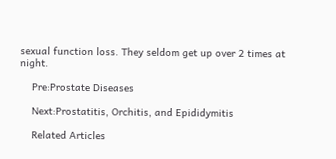sexual function loss. They seldom get up over 2 times at night.

    Pre:Prostate Diseases

    Next:Prostatitis, Orchitis, and Epididymitis

    Related Articles